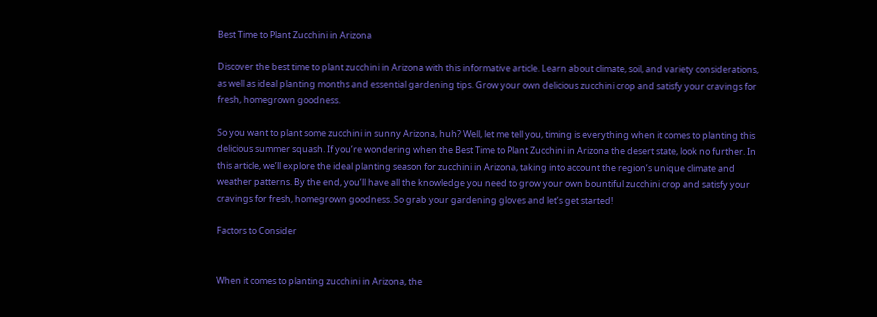Best Time to Plant Zucchini in Arizona

Discover the best time to plant zucchini in Arizona with this informative article. Learn about climate, soil, and variety considerations, as well as ideal planting months and essential gardening tips. Grow your own delicious zucchini crop and satisfy your cravings for fresh, homegrown goodness.

So you want to plant some zucchini in sunny Arizona, huh? Well, let me tell you, timing is everything when it comes to planting this delicious summer squash. If you’re wondering when the Best Time to Plant Zucchini in Arizona the desert state, look no further. In this article, we’ll explore the ideal planting season for zucchini in Arizona, taking into account the region’s unique climate and weather patterns. By the end, you’ll have all the knowledge you need to grow your own bountiful zucchini crop and satisfy your cravings for fresh, homegrown goodness. So grab your gardening gloves and let’s get started!

Factors to Consider


When it comes to planting zucchini in Arizona, the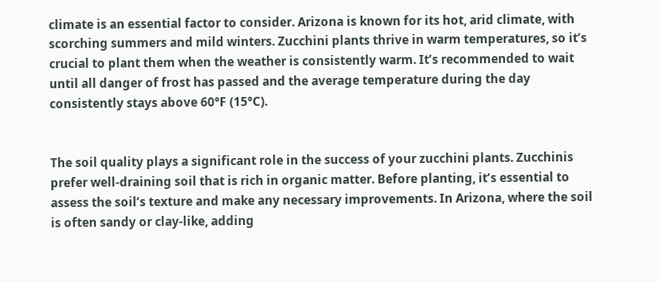climate is an essential factor to consider. Arizona is known for its hot, arid climate, with scorching summers and mild winters. Zucchini plants thrive in warm temperatures, so it’s crucial to plant them when the weather is consistently warm. It’s recommended to wait until all danger of frost has passed and the average temperature during the day consistently stays above 60°F (15°C).


The soil quality plays a significant role in the success of your zucchini plants. Zucchinis prefer well-draining soil that is rich in organic matter. Before planting, it’s essential to assess the soil’s texture and make any necessary improvements. In Arizona, where the soil is often sandy or clay-like, adding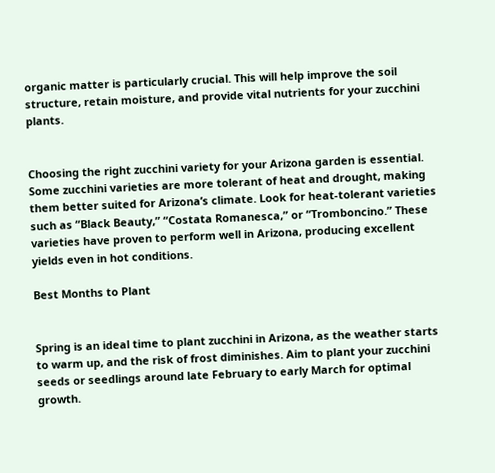organic matter is particularly crucial. This will help improve the soil structure, retain moisture, and provide vital nutrients for your zucchini plants.


Choosing the right zucchini variety for your Arizona garden is essential. Some zucchini varieties are more tolerant of heat and drought, making them better suited for Arizona’s climate. Look for heat-tolerant varieties such as “Black Beauty,” “Costata Romanesca,” or “Tromboncino.” These varieties have proven to perform well in Arizona, producing excellent yields even in hot conditions.

Best Months to Plant


Spring is an ideal time to plant zucchini in Arizona, as the weather starts to warm up, and the risk of frost diminishes. Aim to plant your zucchini seeds or seedlings around late February to early March for optimal growth.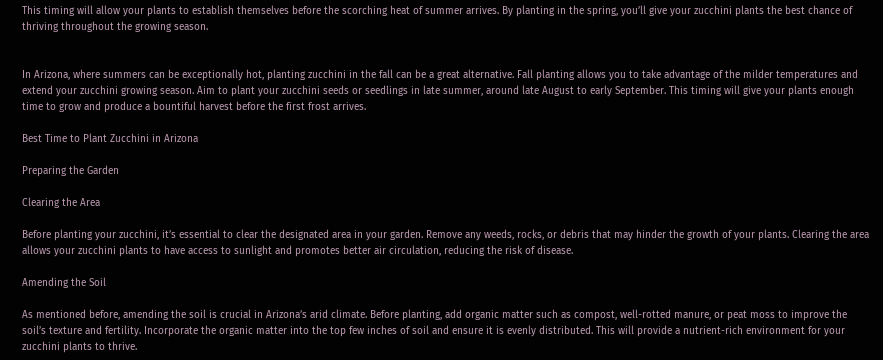This timing will allow your plants to establish themselves before the scorching heat of summer arrives. By planting in the spring, you’ll give your zucchini plants the best chance of thriving throughout the growing season.


In Arizona, where summers can be exceptionally hot, planting zucchini in the fall can be a great alternative. Fall planting allows you to take advantage of the milder temperatures and extend your zucchini growing season. Aim to plant your zucchini seeds or seedlings in late summer, around late August to early September. This timing will give your plants enough time to grow and produce a bountiful harvest before the first frost arrives.

Best Time to Plant Zucchini in Arizona

Preparing the Garden

Clearing the Area

Before planting your zucchini, it’s essential to clear the designated area in your garden. Remove any weeds, rocks, or debris that may hinder the growth of your plants. Clearing the area allows your zucchini plants to have access to sunlight and promotes better air circulation, reducing the risk of disease.

Amending the Soil

As mentioned before, amending the soil is crucial in Arizona’s arid climate. Before planting, add organic matter such as compost, well-rotted manure, or peat moss to improve the soil’s texture and fertility. Incorporate the organic matter into the top few inches of soil and ensure it is evenly distributed. This will provide a nutrient-rich environment for your zucchini plants to thrive.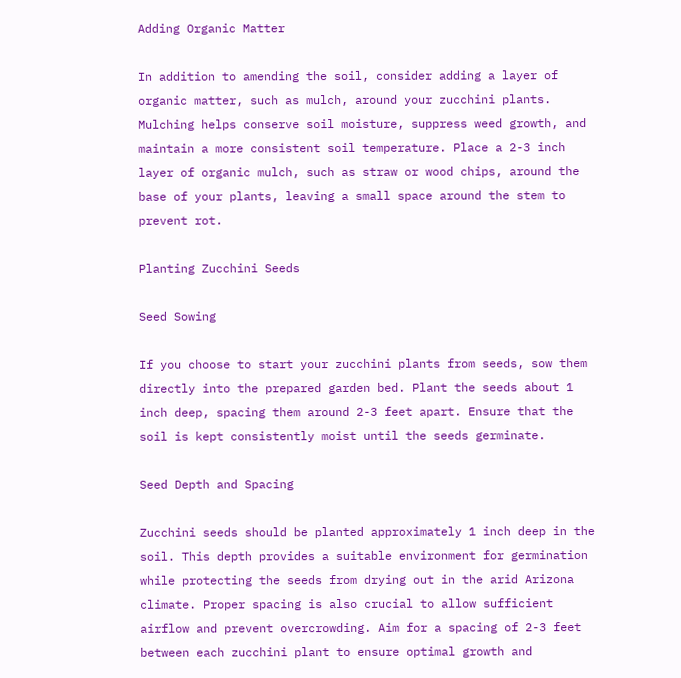Adding Organic Matter

In addition to amending the soil, consider adding a layer of organic matter, such as mulch, around your zucchini plants. Mulching helps conserve soil moisture, suppress weed growth, and maintain a more consistent soil temperature. Place a 2-3 inch layer of organic mulch, such as straw or wood chips, around the base of your plants, leaving a small space around the stem to prevent rot.

Planting Zucchini Seeds

Seed Sowing

If you choose to start your zucchini plants from seeds, sow them directly into the prepared garden bed. Plant the seeds about 1 inch deep, spacing them around 2-3 feet apart. Ensure that the soil is kept consistently moist until the seeds germinate.

Seed Depth and Spacing

Zucchini seeds should be planted approximately 1 inch deep in the soil. This depth provides a suitable environment for germination while protecting the seeds from drying out in the arid Arizona climate. Proper spacing is also crucial to allow sufficient airflow and prevent overcrowding. Aim for a spacing of 2-3 feet between each zucchini plant to ensure optimal growth and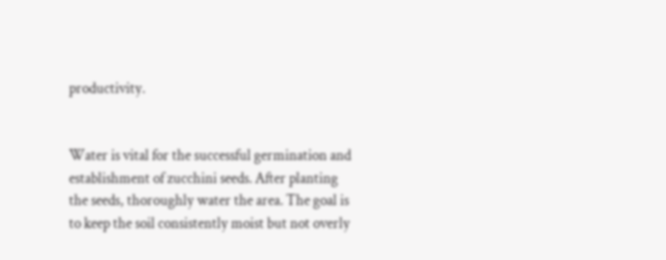productivity.


Water is vital for the successful germination and establishment of zucchini seeds. After planting the seeds, thoroughly water the area. The goal is to keep the soil consistently moist but not overly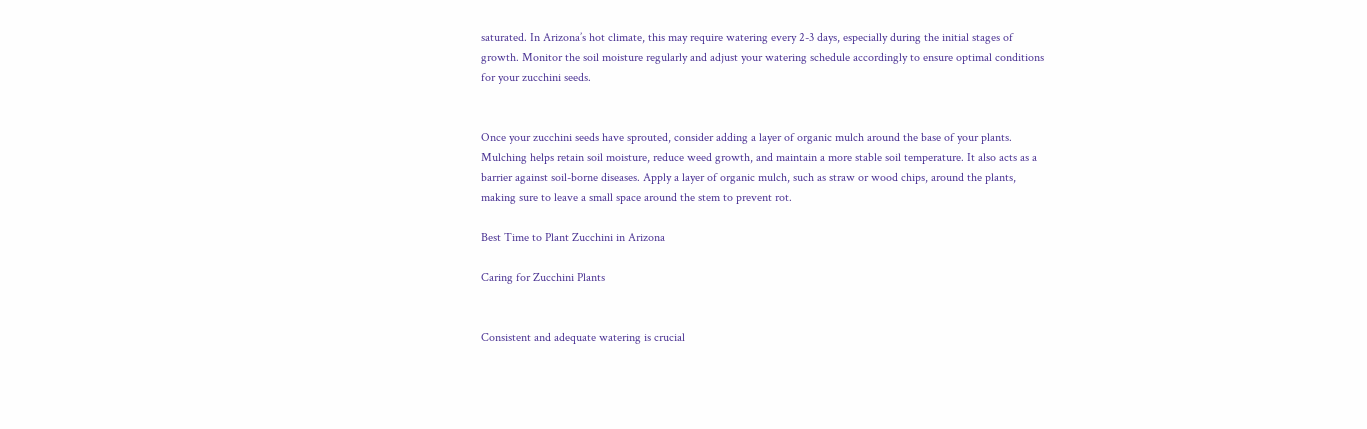saturated. In Arizona’s hot climate, this may require watering every 2-3 days, especially during the initial stages of growth. Monitor the soil moisture regularly and adjust your watering schedule accordingly to ensure optimal conditions for your zucchini seeds.


Once your zucchini seeds have sprouted, consider adding a layer of organic mulch around the base of your plants. Mulching helps retain soil moisture, reduce weed growth, and maintain a more stable soil temperature. It also acts as a barrier against soil-borne diseases. Apply a layer of organic mulch, such as straw or wood chips, around the plants, making sure to leave a small space around the stem to prevent rot.

Best Time to Plant Zucchini in Arizona

Caring for Zucchini Plants


Consistent and adequate watering is crucial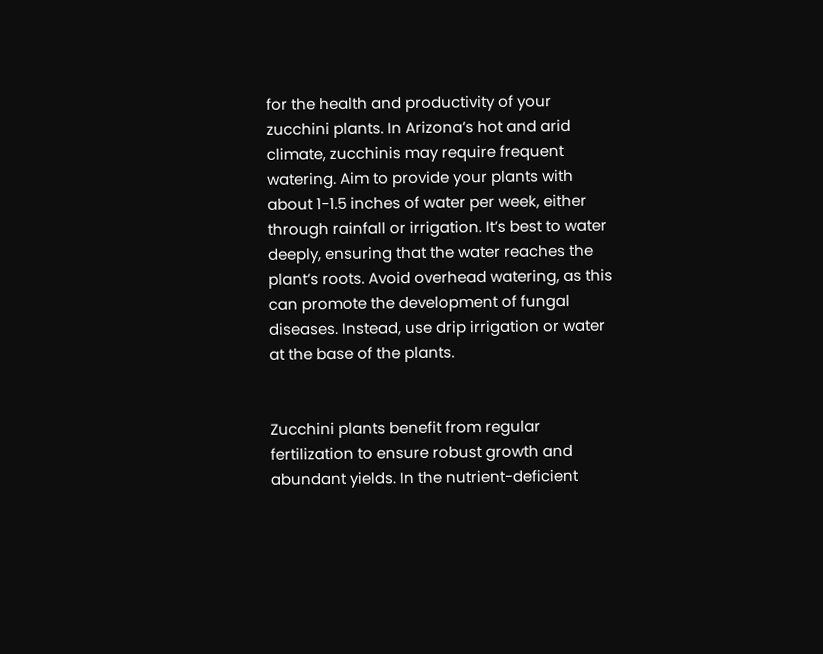for the health and productivity of your zucchini plants. In Arizona’s hot and arid climate, zucchinis may require frequent watering. Aim to provide your plants with about 1-1.5 inches of water per week, either through rainfall or irrigation. It’s best to water deeply, ensuring that the water reaches the plant’s roots. Avoid overhead watering, as this can promote the development of fungal diseases. Instead, use drip irrigation or water at the base of the plants.


Zucchini plants benefit from regular fertilization to ensure robust growth and abundant yields. In the nutrient-deficient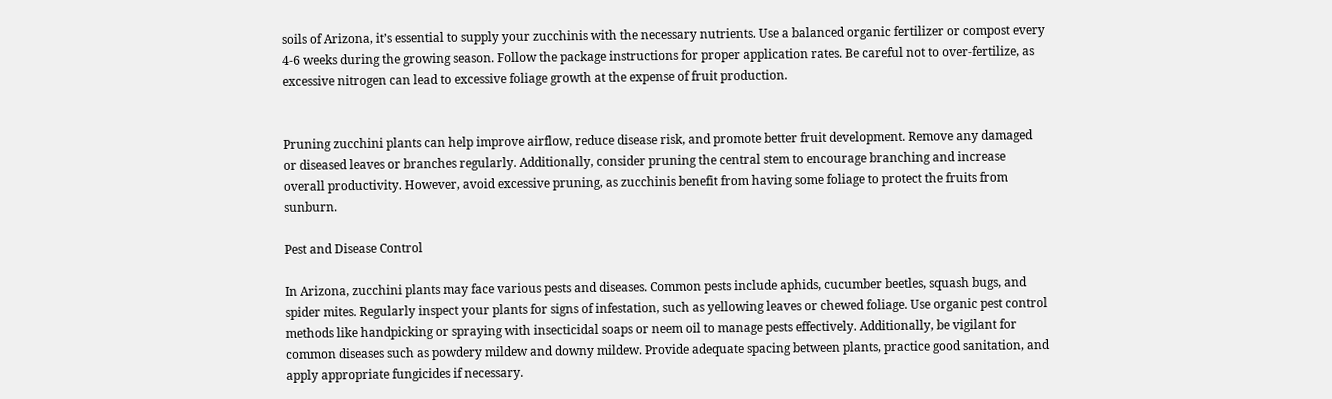soils of Arizona, it’s essential to supply your zucchinis with the necessary nutrients. Use a balanced organic fertilizer or compost every 4-6 weeks during the growing season. Follow the package instructions for proper application rates. Be careful not to over-fertilize, as excessive nitrogen can lead to excessive foliage growth at the expense of fruit production.


Pruning zucchini plants can help improve airflow, reduce disease risk, and promote better fruit development. Remove any damaged or diseased leaves or branches regularly. Additionally, consider pruning the central stem to encourage branching and increase overall productivity. However, avoid excessive pruning, as zucchinis benefit from having some foliage to protect the fruits from sunburn.

Pest and Disease Control

In Arizona, zucchini plants may face various pests and diseases. Common pests include aphids, cucumber beetles, squash bugs, and spider mites. Regularly inspect your plants for signs of infestation, such as yellowing leaves or chewed foliage. Use organic pest control methods like handpicking or spraying with insecticidal soaps or neem oil to manage pests effectively. Additionally, be vigilant for common diseases such as powdery mildew and downy mildew. Provide adequate spacing between plants, practice good sanitation, and apply appropriate fungicides if necessary.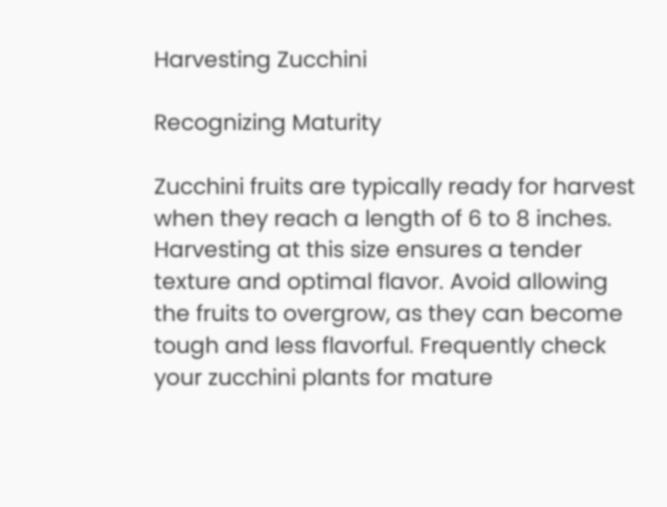Harvesting Zucchini

Recognizing Maturity

Zucchini fruits are typically ready for harvest when they reach a length of 6 to 8 inches. Harvesting at this size ensures a tender texture and optimal flavor. Avoid allowing the fruits to overgrow, as they can become tough and less flavorful. Frequently check your zucchini plants for mature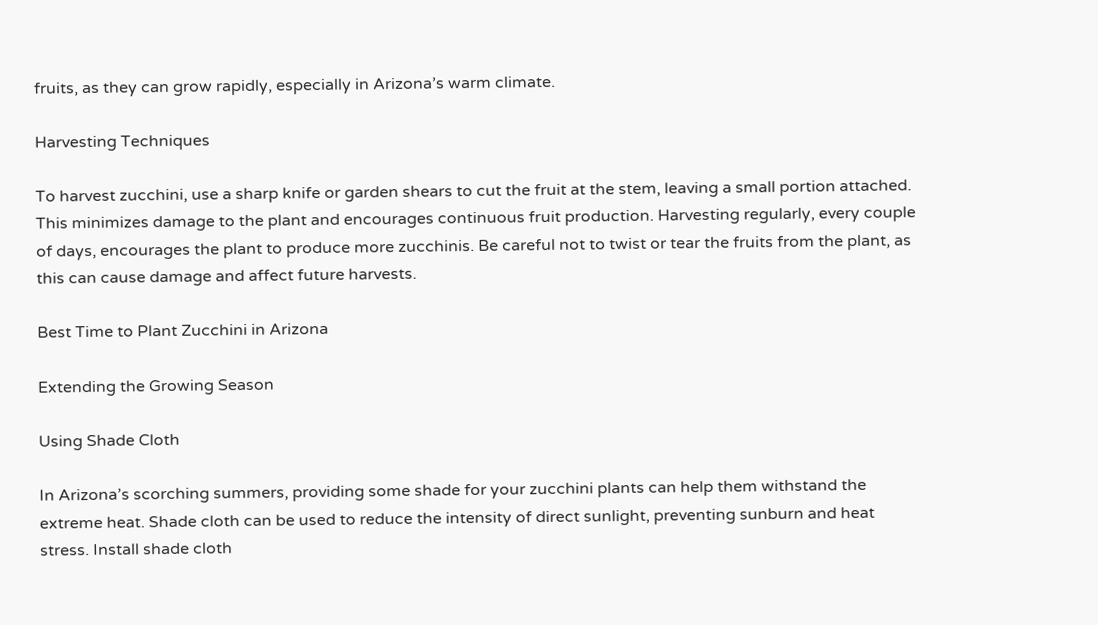fruits, as they can grow rapidly, especially in Arizona’s warm climate.

Harvesting Techniques

To harvest zucchini, use a sharp knife or garden shears to cut the fruit at the stem, leaving a small portion attached. This minimizes damage to the plant and encourages continuous fruit production. Harvesting regularly, every couple of days, encourages the plant to produce more zucchinis. Be careful not to twist or tear the fruits from the plant, as this can cause damage and affect future harvests.

Best Time to Plant Zucchini in Arizona

Extending the Growing Season

Using Shade Cloth

In Arizona’s scorching summers, providing some shade for your zucchini plants can help them withstand the extreme heat. Shade cloth can be used to reduce the intensity of direct sunlight, preventing sunburn and heat stress. Install shade cloth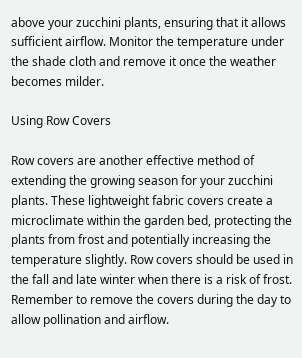above your zucchini plants, ensuring that it allows sufficient airflow. Monitor the temperature under the shade cloth and remove it once the weather becomes milder.

Using Row Covers

Row covers are another effective method of extending the growing season for your zucchini plants. These lightweight fabric covers create a microclimate within the garden bed, protecting the plants from frost and potentially increasing the temperature slightly. Row covers should be used in the fall and late winter when there is a risk of frost. Remember to remove the covers during the day to allow pollination and airflow.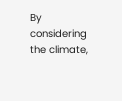By considering the climate,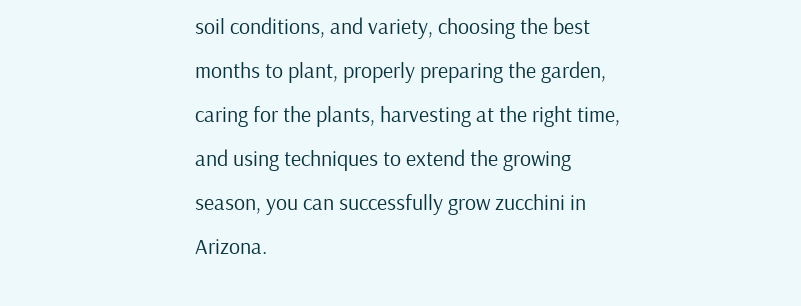soil conditions, and variety, choosing the best months to plant, properly preparing the garden, caring for the plants, harvesting at the right time, and using techniques to extend the growing season, you can successfully grow zucchini in Arizona.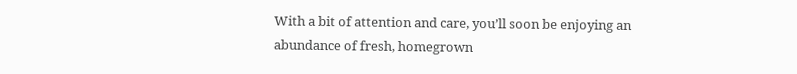With a bit of attention and care, you’ll soon be enjoying an abundance of fresh, homegrown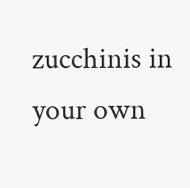zucchinis in your own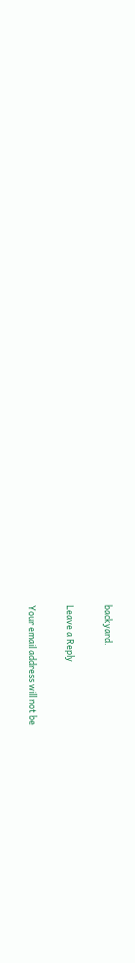backyard.

Leave a Reply

Your email address will not be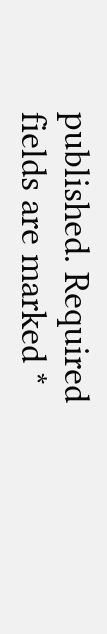published. Required fields are marked *